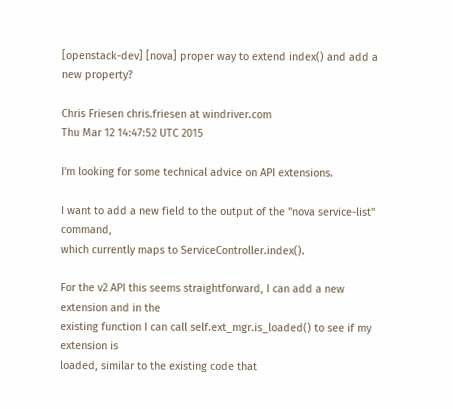[openstack-dev] [nova] proper way to extend index() and add a new property?

Chris Friesen chris.friesen at windriver.com
Thu Mar 12 14:47:52 UTC 2015

I'm looking for some technical advice on API extensions.

I want to add a new field to the output of the "nova service-list" command,
which currently maps to ServiceController.index().

For the v2 API this seems straightforward, I can add a new extension and in the
existing function I can call self.ext_mgr.is_loaded() to see if my extension is
loaded, similar to the existing code that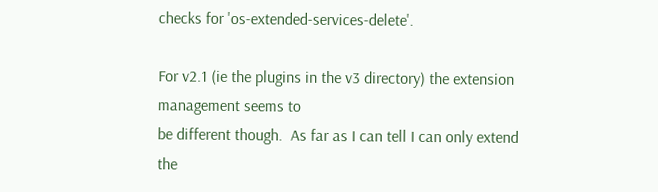checks for 'os-extended-services-delete'.

For v2.1 (ie the plugins in the v3 directory) the extension management seems to
be different though.  As far as I can tell I can only extend the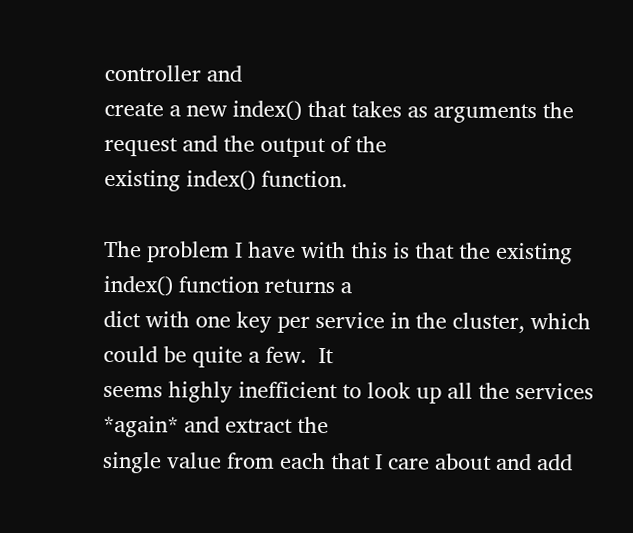controller and
create a new index() that takes as arguments the request and the output of the
existing index() function.

The problem I have with this is that the existing index() function returns a
dict with one key per service in the cluster, which could be quite a few.  It
seems highly inefficient to look up all the services *again* and extract the
single value from each that I care about and add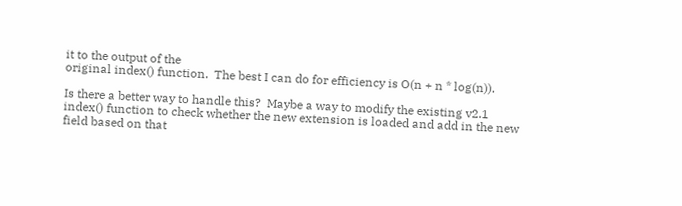it to the output of the
original index() function.  The best I can do for efficiency is O(n + n * log(n)).

Is there a better way to handle this?  Maybe a way to modify the existing v2.1
index() function to check whether the new extension is loaded and add in the new
field based on that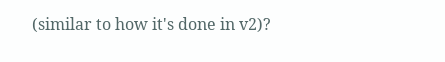(similar to how it's done in v2)?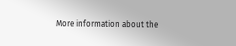More information about the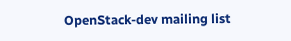OpenStack-dev mailing list